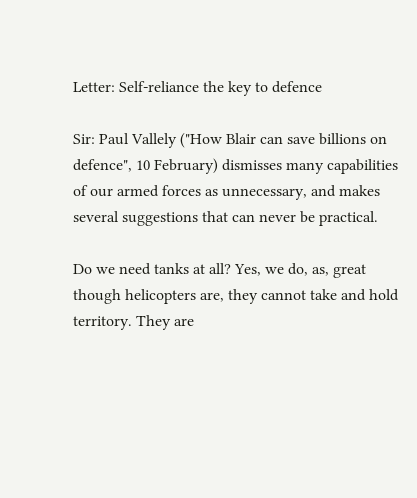Letter: Self-reliance the key to defence

Sir: Paul Vallely ("How Blair can save billions on defence", 10 February) dismisses many capabilities of our armed forces as unnecessary, and makes several suggestions that can never be practical.

Do we need tanks at all? Yes, we do, as, great though helicopters are, they cannot take and hold territory. They are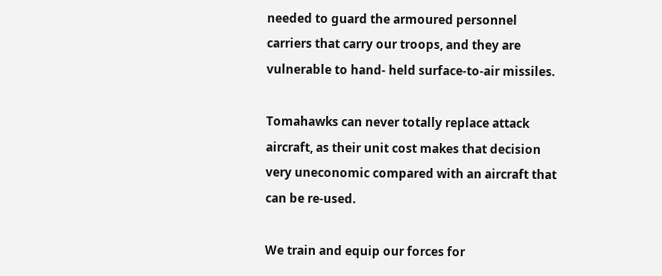needed to guard the armoured personnel carriers that carry our troops, and they are vulnerable to hand- held surface-to-air missiles.

Tomahawks can never totally replace attack aircraft, as their unit cost makes that decision very uneconomic compared with an aircraft that can be re-used.

We train and equip our forces for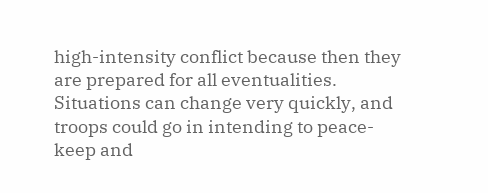high-intensity conflict because then they are prepared for all eventualities. Situations can change very quickly, and troops could go in intending to peace-keep and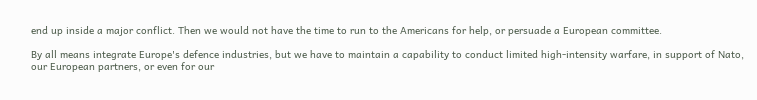end up inside a major conflict. Then we would not have the time to run to the Americans for help, or persuade a European committee.

By all means integrate Europe's defence industries, but we have to maintain a capability to conduct limited high-intensity warfare, in support of Nato, our European partners, or even for our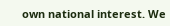own national interest. We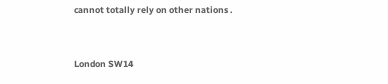cannot totally rely on other nations .


London SW14